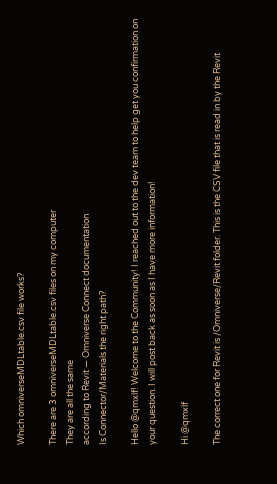Which omniverseMDLtable.csv file works?

There are 3 omniverseMDLtable.csv files on my computer
They are all the same
according to Revit — Omniverse Connect documentation
Is Connector/Materials the right path?

Hello @qmxlf! Welcome to the Community! I reached out to the dev team to help get you confirmation on your question. I will post back as soon as I have more information!

Hi @qmxlf

The correct one for Revit is /Omniverse/Revit folder. This is the CSV file that is read in by the Revit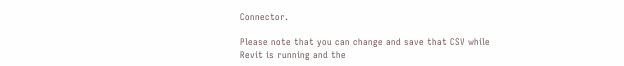Connector.

Please note that you can change and save that CSV while Revit is running and the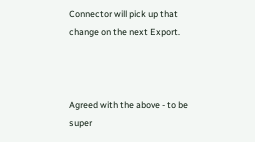Connector will pick up that change on the next Export.



Agreed with the above - to be super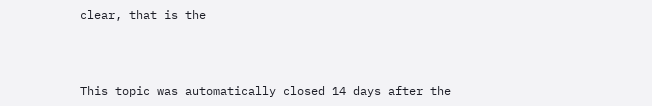clear, that is the



This topic was automatically closed 14 days after the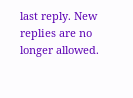last reply. New replies are no longer allowed.